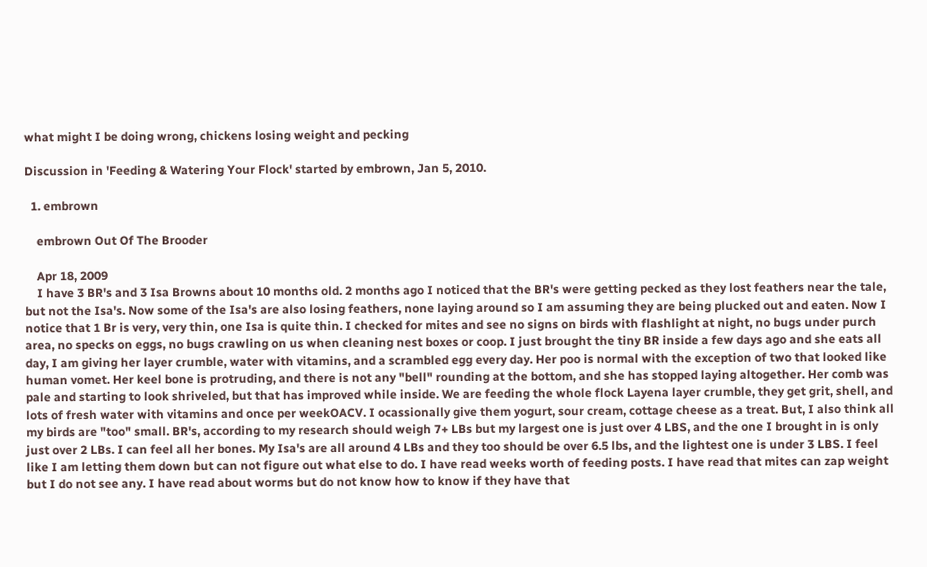what might I be doing wrong, chickens losing weight and pecking

Discussion in 'Feeding & Watering Your Flock' started by embrown, Jan 5, 2010.

  1. embrown

    embrown Out Of The Brooder

    Apr 18, 2009
    I have 3 BR's and 3 Isa Browns about 10 months old. 2 months ago I noticed that the BR's were getting pecked as they lost feathers near the tale, but not the Isa's. Now some of the Isa's are also losing feathers, none laying around so I am assuming they are being plucked out and eaten. Now I notice that 1 Br is very, very thin, one Isa is quite thin. I checked for mites and see no signs on birds with flashlight at night, no bugs under purch area, no specks on eggs, no bugs crawling on us when cleaning nest boxes or coop. I just brought the tiny BR inside a few days ago and she eats all day, I am giving her layer crumble, water with vitamins, and a scrambled egg every day. Her poo is normal with the exception of two that looked like human vomet. Her keel bone is protruding, and there is not any "bell" rounding at the bottom, and she has stopped laying altogether. Her comb was pale and starting to look shriveled, but that has improved while inside. We are feeding the whole flock Layena layer crumble, they get grit, shell, and lots of fresh water with vitamins and once per weekOACV. I ocassionally give them yogurt, sour cream, cottage cheese as a treat. But, I also think all my birds are "too" small. BR's, according to my research should weigh 7+ LBs but my largest one is just over 4 LBS, and the one I brought in is only just over 2 LBs. I can feel all her bones. My Isa's are all around 4 LBs and they too should be over 6.5 lbs, and the lightest one is under 3 LBS. I feel like I am letting them down but can not figure out what else to do. I have read weeks worth of feeding posts. I have read that mites can zap weight but I do not see any. I have read about worms but do not know how to know if they have that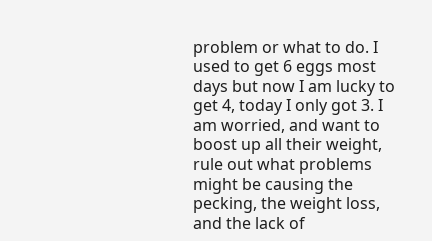problem or what to do. I used to get 6 eggs most days but now I am lucky to get 4, today I only got 3. I am worried, and want to boost up all their weight, rule out what problems might be causing the pecking, the weight loss, and the lack of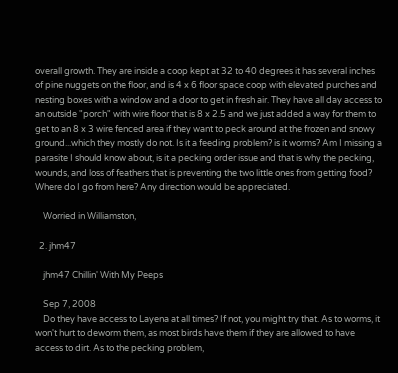overall growth. They are inside a coop kept at 32 to 40 degrees it has several inches of pine nuggets on the floor, and is 4 x 6 floor space coop with elevated purches and nesting boxes with a window and a door to get in fresh air. They have all day access to an outside "porch" with wire floor that is 8 x 2.5 and we just added a way for them to get to an 8 x 3 wire fenced area if they want to peck around at the frozen and snowy ground...which they mostly do not. Is it a feeding problem? is it worms? Am I missing a parasite I should know about, is it a pecking order issue and that is why the pecking, wounds, and loss of feathers that is preventing the two little ones from getting food? Where do I go from here? Any direction would be appreciated.

    Worried in Williamston,

  2. jhm47

    jhm47 Chillin' With My Peeps

    Sep 7, 2008
    Do they have access to Layena at all times? If not, you might try that. As to worms, it won't hurt to deworm them, as most birds have them if they are allowed to have access to dirt. As to the pecking problem,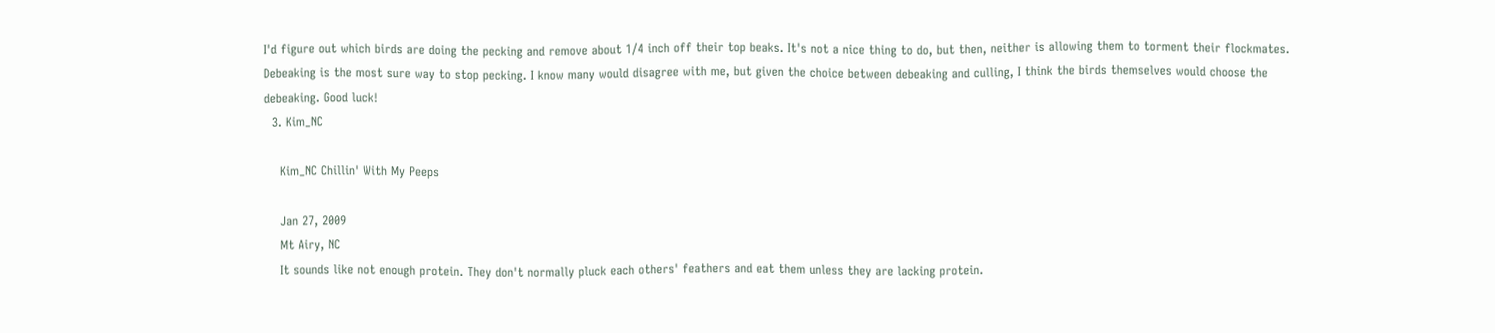I'd figure out which birds are doing the pecking and remove about 1/4 inch off their top beaks. It's not a nice thing to do, but then, neither is allowing them to torment their flockmates. Debeaking is the most sure way to stop pecking. I know many would disagree with me, but given the choice between debeaking and culling, I think the birds themselves would choose the debeaking. Good luck!
  3. Kim_NC

    Kim_NC Chillin' With My Peeps

    Jan 27, 2009
    Mt Airy, NC
    It sounds like not enough protein. They don't normally pluck each others' feathers and eat them unless they are lacking protein.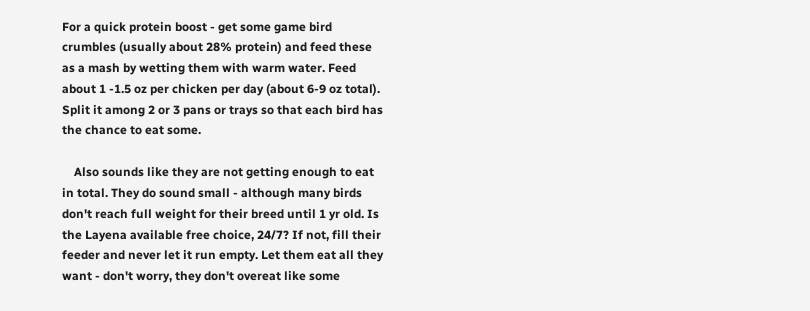For a quick protein boost - get some game bird crumbles (usually about 28% protein) and feed these as a mash by wetting them with warm water. Feed about 1 -1.5 oz per chicken per day (about 6-9 oz total). Split it among 2 or 3 pans or trays so that each bird has the chance to eat some.

    Also sounds like they are not getting enough to eat in total. They do sound small - although many birds don't reach full weight for their breed until 1 yr old. Is the Layena available free choice, 24/7? If not, fill their feeder and never let it run empty. Let them eat all they want - don't worry, they don't overeat like some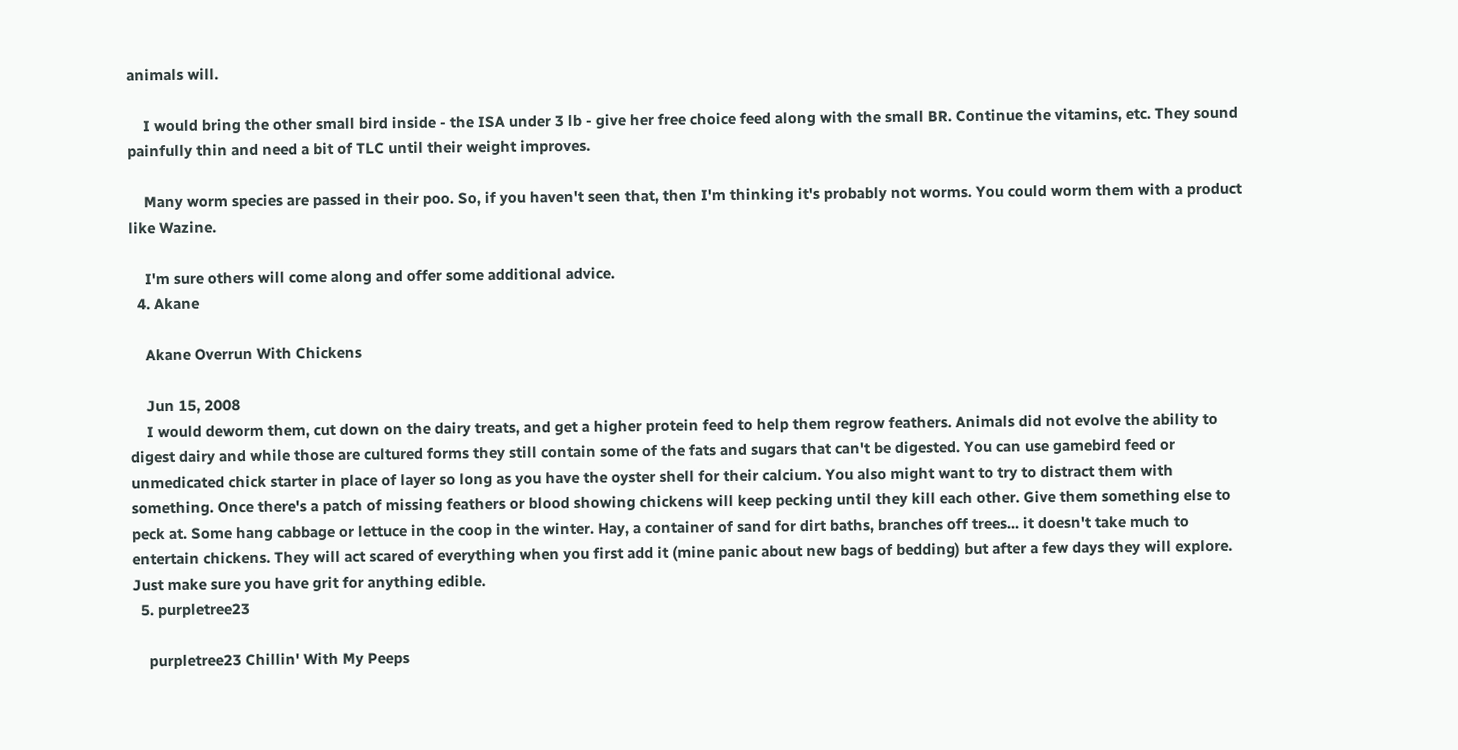animals will.

    I would bring the other small bird inside - the ISA under 3 lb - give her free choice feed along with the small BR. Continue the vitamins, etc. They sound painfully thin and need a bit of TLC until their weight improves.

    Many worm species are passed in their poo. So, if you haven't seen that, then I'm thinking it's probably not worms. You could worm them with a product like Wazine.

    I'm sure others will come along and offer some additional advice.
  4. Akane

    Akane Overrun With Chickens

    Jun 15, 2008
    I would deworm them, cut down on the dairy treats, and get a higher protein feed to help them regrow feathers. Animals did not evolve the ability to digest dairy and while those are cultured forms they still contain some of the fats and sugars that can't be digested. You can use gamebird feed or unmedicated chick starter in place of layer so long as you have the oyster shell for their calcium. You also might want to try to distract them with something. Once there's a patch of missing feathers or blood showing chickens will keep pecking until they kill each other. Give them something else to peck at. Some hang cabbage or lettuce in the coop in the winter. Hay, a container of sand for dirt baths, branches off trees... it doesn't take much to entertain chickens. They will act scared of everything when you first add it (mine panic about new bags of bedding) but after a few days they will explore. Just make sure you have grit for anything edible.
  5. purpletree23

    purpletree23 Chillin' With My Peeps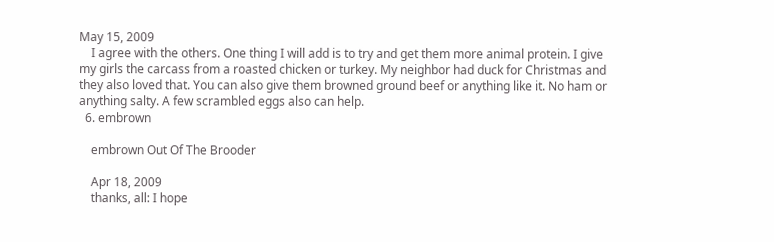May 15, 2009
    I agree with the others. One thing I will add is to try and get them more animal protein. I give my girls the carcass from a roasted chicken or turkey. My neighbor had duck for Christmas and they also loved that. You can also give them browned ground beef or anything like it. No ham or anything salty. A few scrambled eggs also can help.
  6. embrown

    embrown Out Of The Brooder

    Apr 18, 2009
    thanks, all: I hope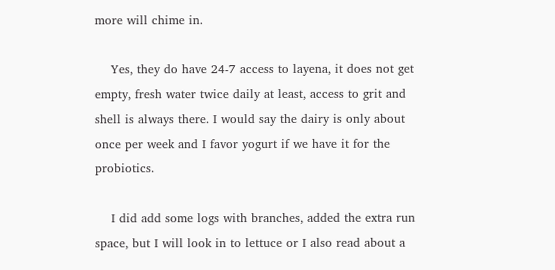more will chime in.

    Yes, they do have 24-7 access to layena, it does not get empty, fresh water twice daily at least, access to grit and shell is always there. I would say the dairy is only about once per week and I favor yogurt if we have it for the probiotics.

    I did add some logs with branches, added the extra run space, but I will look in to lettuce or I also read about a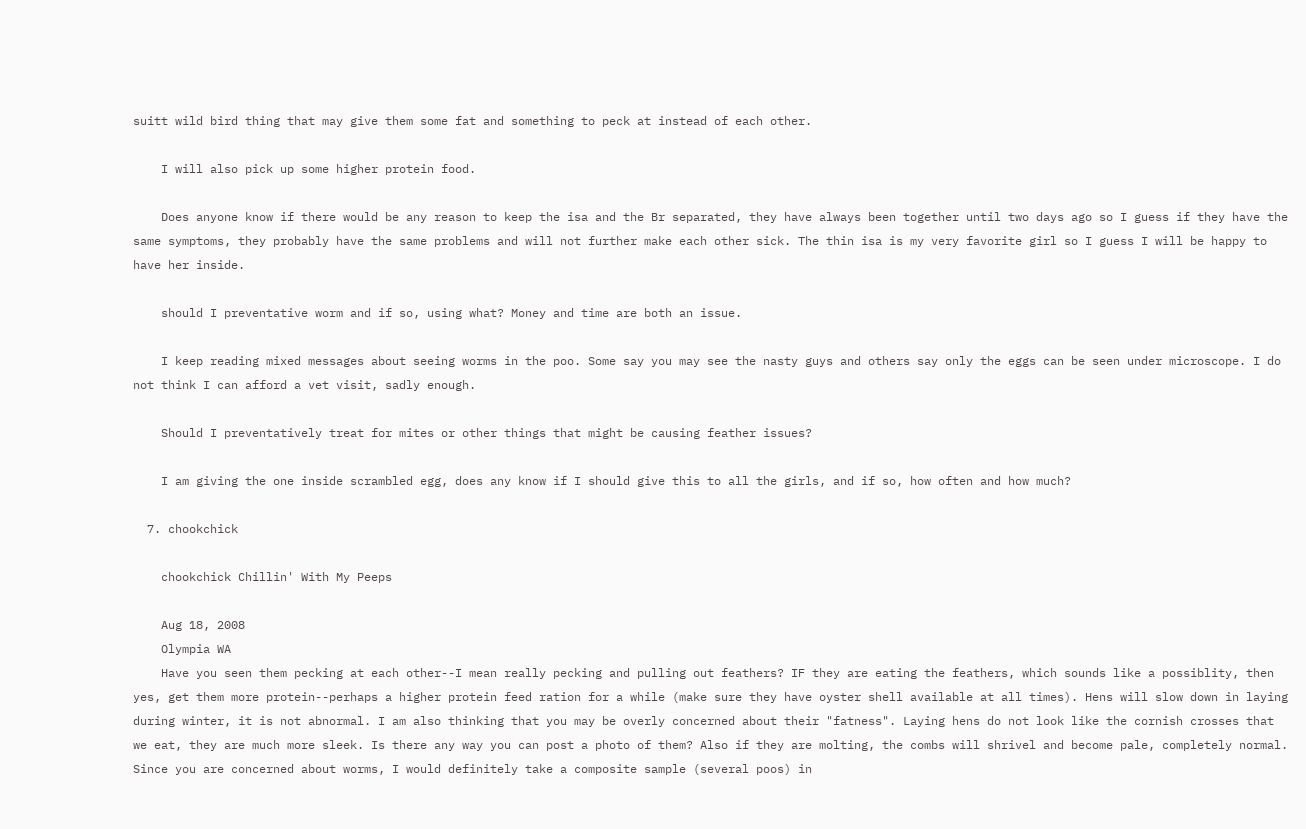suitt wild bird thing that may give them some fat and something to peck at instead of each other.

    I will also pick up some higher protein food.

    Does anyone know if there would be any reason to keep the isa and the Br separated, they have always been together until two days ago so I guess if they have the same symptoms, they probably have the same problems and will not further make each other sick. The thin isa is my very favorite girl so I guess I will be happy to have her inside.

    should I preventative worm and if so, using what? Money and time are both an issue.

    I keep reading mixed messages about seeing worms in the poo. Some say you may see the nasty guys and others say only the eggs can be seen under microscope. I do not think I can afford a vet visit, sadly enough.

    Should I preventatively treat for mites or other things that might be causing feather issues?

    I am giving the one inside scrambled egg, does any know if I should give this to all the girls, and if so, how often and how much?

  7. chookchick

    chookchick Chillin' With My Peeps

    Aug 18, 2008
    Olympia WA
    Have you seen them pecking at each other--I mean really pecking and pulling out feathers? IF they are eating the feathers, which sounds like a possiblity, then yes, get them more protein--perhaps a higher protein feed ration for a while (make sure they have oyster shell available at all times). Hens will slow down in laying during winter, it is not abnormal. I am also thinking that you may be overly concerned about their "fatness". Laying hens do not look like the cornish crosses that we eat, they are much more sleek. Is there any way you can post a photo of them? Also if they are molting, the combs will shrivel and become pale, completely normal. Since you are concerned about worms, I would definitely take a composite sample (several poos) in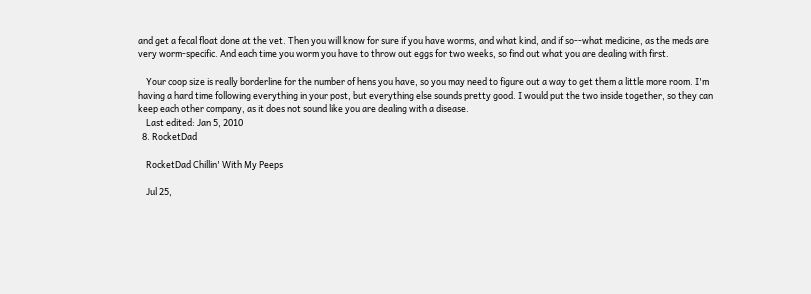and get a fecal float done at the vet. Then you will know for sure if you have worms, and what kind, and if so--what medicine, as the meds are very worm-specific. And each time you worm you have to throw out eggs for two weeks, so find out what you are dealing with first.

    Your coop size is really borderline for the number of hens you have, so you may need to figure out a way to get them a little more room. I'm having a hard time following everything in your post, but everything else sounds pretty good. I would put the two inside together, so they can keep each other company, as it does not sound like you are dealing with a disease.
    Last edited: Jan 5, 2010
  8. RocketDad

    RocketDad Chillin' With My Peeps

    Jul 25,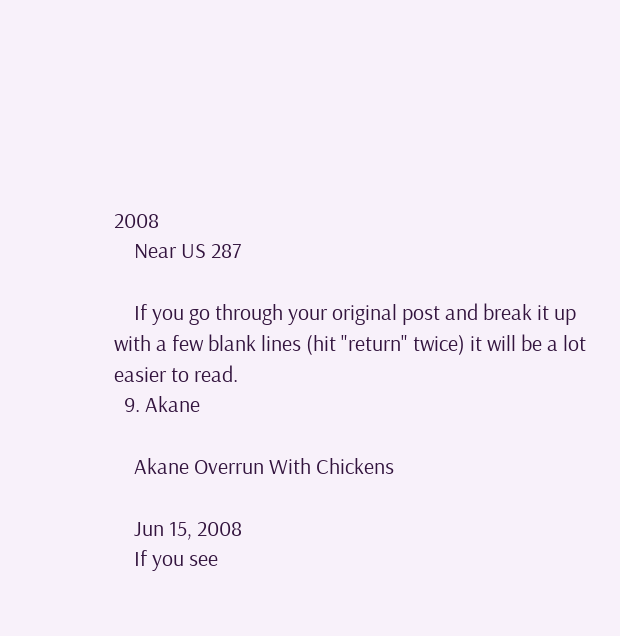2008
    Near US 287

    If you go through your original post and break it up with a few blank lines (hit "return" twice) it will be a lot easier to read.
  9. Akane

    Akane Overrun With Chickens

    Jun 15, 2008
    If you see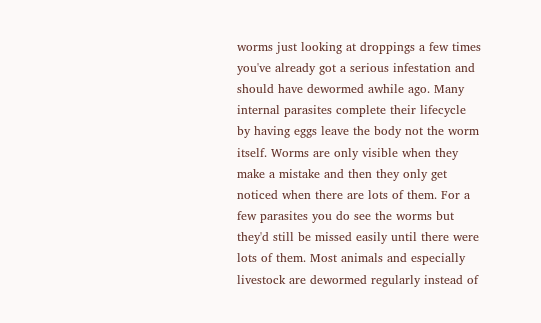worms just looking at droppings a few times you've already got a serious infestation and should have dewormed awhile ago. Many internal parasites complete their lifecycle by having eggs leave the body not the worm itself. Worms are only visible when they make a mistake and then they only get noticed when there are lots of them. For a few parasites you do see the worms but they'd still be missed easily until there were lots of them. Most animals and especially livestock are dewormed regularly instead of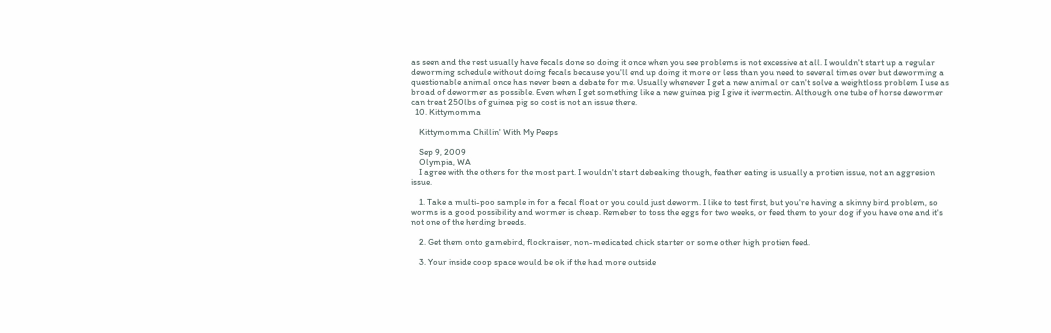as seen and the rest usually have fecals done so doing it once when you see problems is not excessive at all. I wouldn't start up a regular deworming schedule without doing fecals because you'll end up doing it more or less than you need to several times over but deworming a questionable animal once has never been a debate for me. Usually whenever I get a new animal or can't solve a weightloss problem I use as broad of dewormer as possible. Even when I get something like a new guinea pig I give it ivermectin. Although one tube of horse dewormer can treat 250lbs of guinea pig so cost is not an issue there.
  10. Kittymomma

    Kittymomma Chillin' With My Peeps

    Sep 9, 2009
    Olympia, WA
    I agree with the others for the most part. I wouldn't start debeaking though, feather eating is usually a protien issue, not an aggresion issue.

    1. Take a multi-poo sample in for a fecal float or you could just deworm. I like to test first, but you're having a skinny bird problem, so worms is a good possibility and wormer is cheap. Remeber to toss the eggs for two weeks, or feed them to your dog if you have one and it's not one of the herding breeds.

    2. Get them onto gamebird, flockraiser, non-medicated chick starter or some other high protien feed.

    3. Your inside coop space would be ok if the had more outside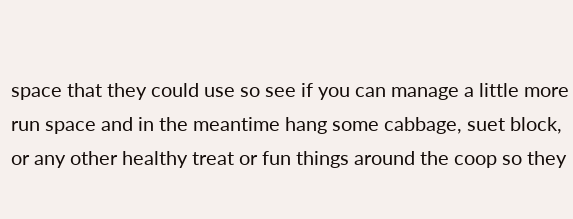space that they could use so see if you can manage a little more run space and in the meantime hang some cabbage, suet block, or any other healthy treat or fun things around the coop so they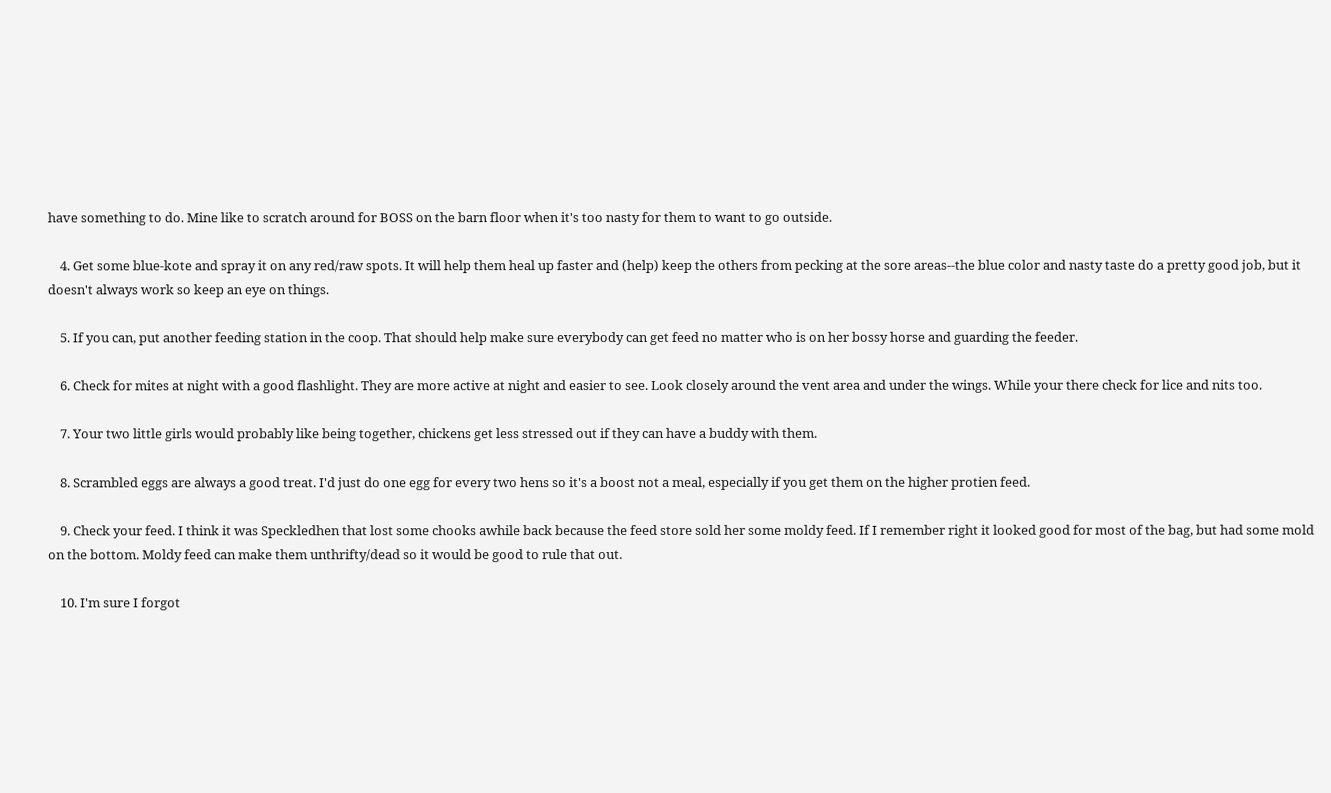have something to do. Mine like to scratch around for BOSS on the barn floor when it's too nasty for them to want to go outside.

    4. Get some blue-kote and spray it on any red/raw spots. It will help them heal up faster and (help) keep the others from pecking at the sore areas--the blue color and nasty taste do a pretty good job, but it doesn't always work so keep an eye on things.

    5. If you can, put another feeding station in the coop. That should help make sure everybody can get feed no matter who is on her bossy horse and guarding the feeder.

    6. Check for mites at night with a good flashlight. They are more active at night and easier to see. Look closely around the vent area and under the wings. While your there check for lice and nits too.

    7. Your two little girls would probably like being together, chickens get less stressed out if they can have a buddy with them.

    8. Scrambled eggs are always a good treat. I'd just do one egg for every two hens so it's a boost not a meal, especially if you get them on the higher protien feed.

    9. Check your feed. I think it was Speckledhen that lost some chooks awhile back because the feed store sold her some moldy feed. If I remember right it looked good for most of the bag, but had some mold on the bottom. Moldy feed can make them unthrifty/dead so it would be good to rule that out.

    10. I'm sure I forgot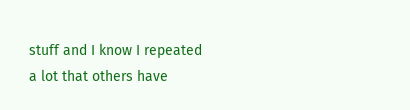stuff and I know I repeated a lot that others have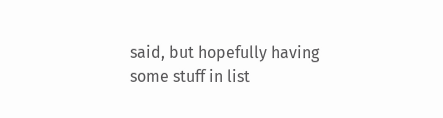said, but hopefully having some stuff in list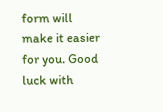form will make it easier for you. Good luck with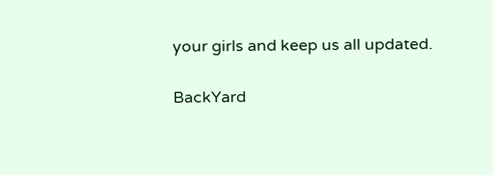your girls and keep us all updated.

BackYard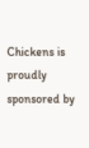Chickens is proudly sponsored by